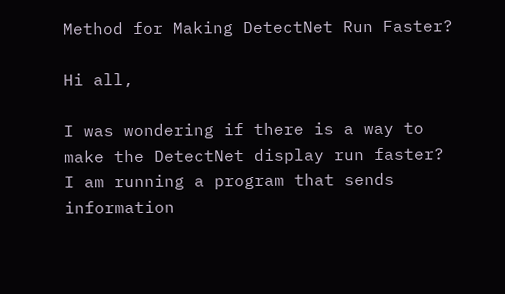Method for Making DetectNet Run Faster?

Hi all,

I was wondering if there is a way to make the DetectNet display run faster? I am running a program that sends information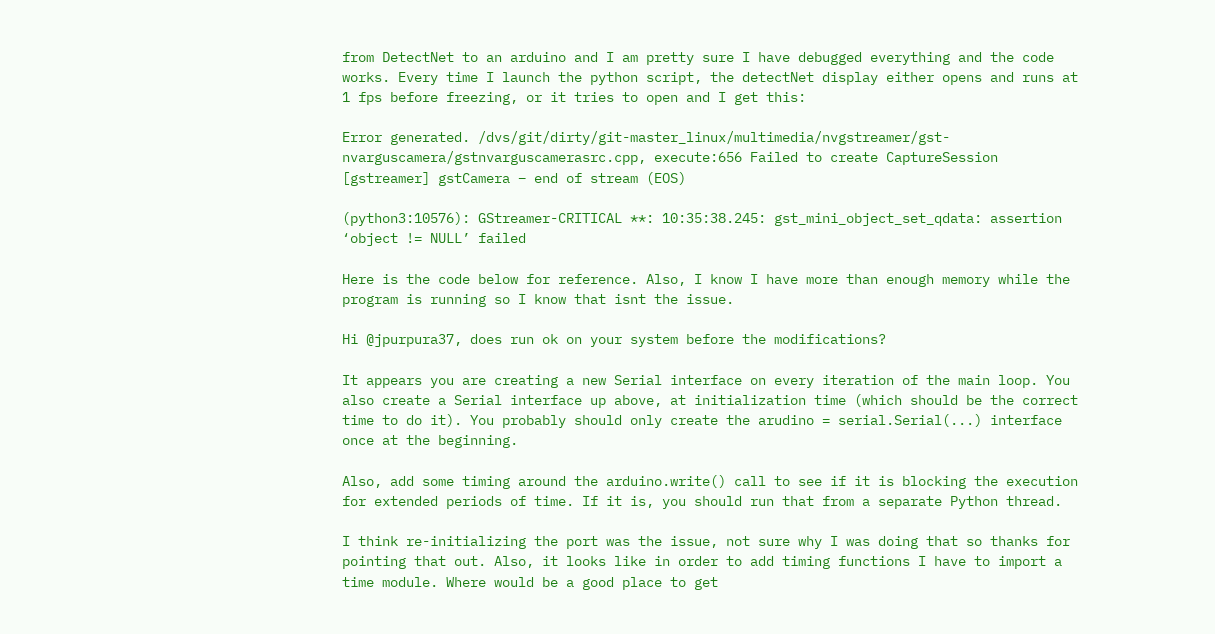from DetectNet to an arduino and I am pretty sure I have debugged everything and the code works. Every time I launch the python script, the detectNet display either opens and runs at 1 fps before freezing, or it tries to open and I get this:

Error generated. /dvs/git/dirty/git-master_linux/multimedia/nvgstreamer/gst-nvarguscamera/gstnvarguscamerasrc.cpp, execute:656 Failed to create CaptureSession
[gstreamer] gstCamera – end of stream (EOS)

(python3:10576): GStreamer-CRITICAL **: 10:35:38.245: gst_mini_object_set_qdata: assertion ‘object != NULL’ failed

Here is the code below for reference. Also, I know I have more than enough memory while the program is running so I know that isnt the issue.

Hi @jpurpura37, does run ok on your system before the modifications?

It appears you are creating a new Serial interface on every iteration of the main loop. You also create a Serial interface up above, at initialization time (which should be the correct time to do it). You probably should only create the arudino = serial.Serial(...) interface once at the beginning.

Also, add some timing around the arduino.write() call to see if it is blocking the execution for extended periods of time. If it is, you should run that from a separate Python thread.

I think re-initializing the port was the issue, not sure why I was doing that so thanks for pointing that out. Also, it looks like in order to add timing functions I have to import a time module. Where would be a good place to get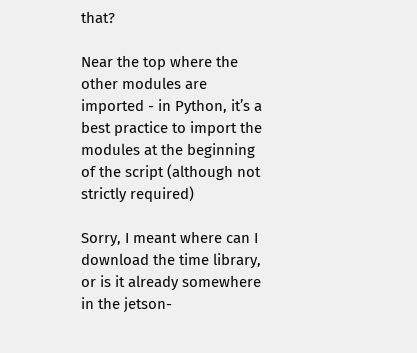that?

Near the top where the other modules are imported - in Python, it’s a best practice to import the modules at the beginning of the script (although not strictly required)

Sorry, I meant where can I download the time library, or is it already somewhere in the jetson-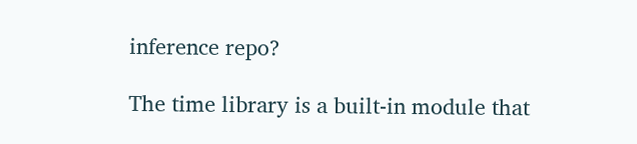inference repo?

The time library is a built-in module that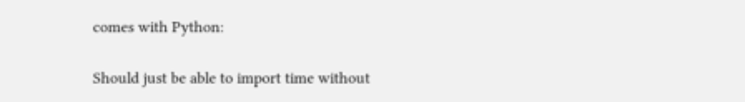comes with Python:

Should just be able to import time without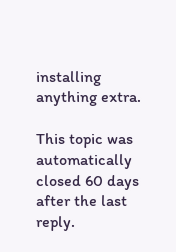installing anything extra.

This topic was automatically closed 60 days after the last reply.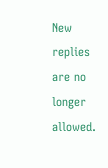New replies are no longer allowed.